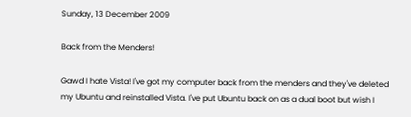Sunday, 13 December 2009

Back from the Menders!

Gawd I hate Vista! I've got my computer back from the menders and they've deleted my Ubuntu and reinstalled Vista. I've put Ubuntu back on as a dual boot but wish I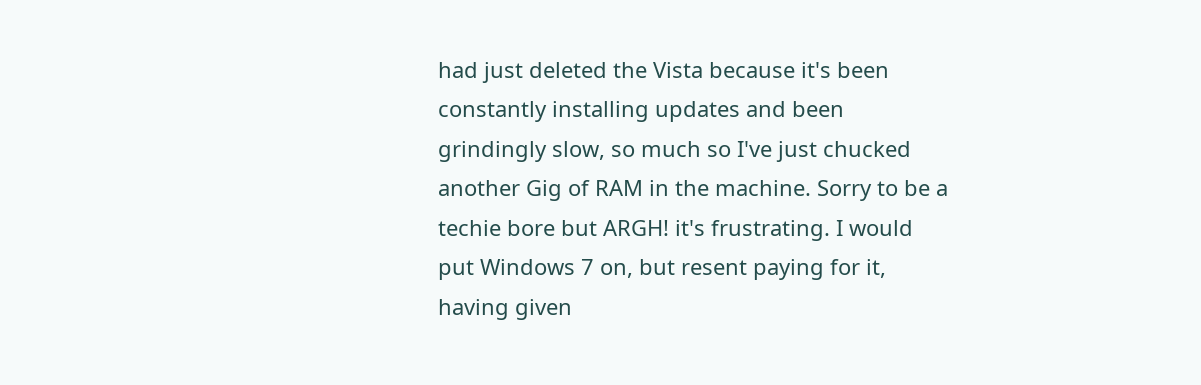had just deleted the Vista because it's been constantly installing updates and been grindingly slow, so much so I've just chucked another Gig of RAM in the machine. Sorry to be a techie bore but ARGH! it's frustrating. I would put Windows 7 on, but resent paying for it, having given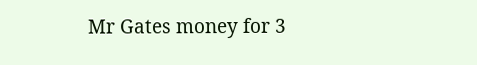Mr Gates money for 3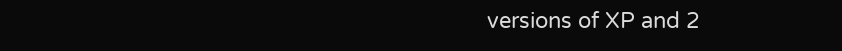versions of XP and 2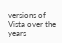versions of Vista over the years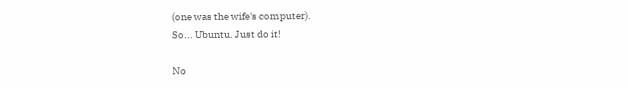(one was the wife's computer).
So... Ubuntu. Just do it!

No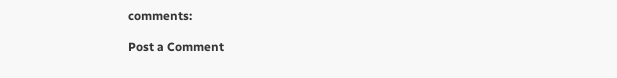comments:

Post a Comment